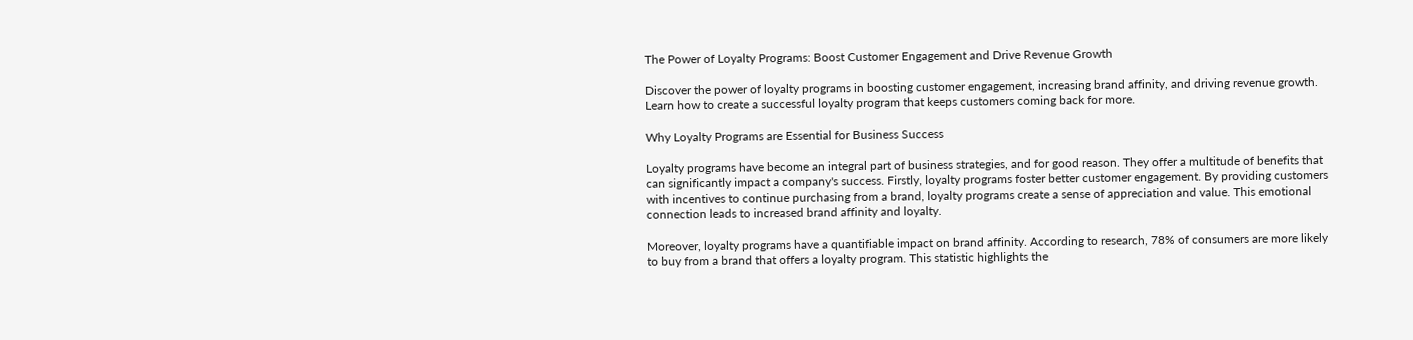The Power of Loyalty Programs: Boost Customer Engagement and Drive Revenue Growth

Discover the power of loyalty programs in boosting customer engagement, increasing brand affinity, and driving revenue growth. Learn how to create a successful loyalty program that keeps customers coming back for more.

Why Loyalty Programs are Essential for Business Success

Loyalty programs have become an integral part of business strategies, and for good reason. They offer a multitude of benefits that can significantly impact a company's success. Firstly, loyalty programs foster better customer engagement. By providing customers with incentives to continue purchasing from a brand, loyalty programs create a sense of appreciation and value. This emotional connection leads to increased brand affinity and loyalty.

Moreover, loyalty programs have a quantifiable impact on brand affinity. According to research, 78% of consumers are more likely to buy from a brand that offers a loyalty program. This statistic highlights the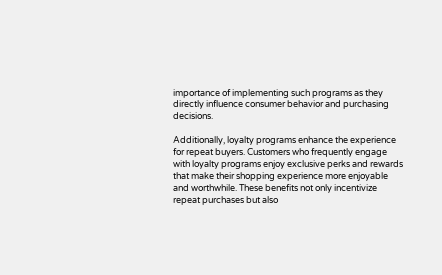importance of implementing such programs as they directly influence consumer behavior and purchasing decisions.

Additionally, loyalty programs enhance the experience for repeat buyers. Customers who frequently engage with loyalty programs enjoy exclusive perks and rewards that make their shopping experience more enjoyable and worthwhile. These benefits not only incentivize repeat purchases but also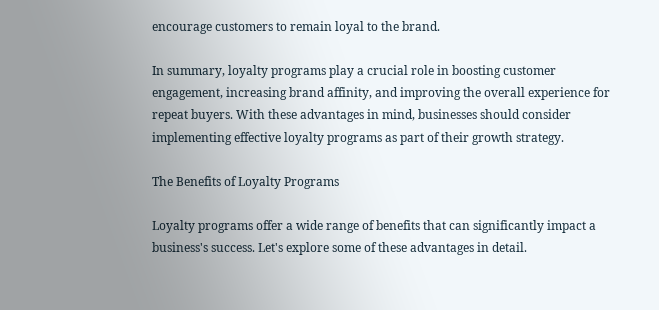encourage customers to remain loyal to the brand.

In summary, loyalty programs play a crucial role in boosting customer engagement, increasing brand affinity, and improving the overall experience for repeat buyers. With these advantages in mind, businesses should consider implementing effective loyalty programs as part of their growth strategy.

The Benefits of Loyalty Programs

Loyalty programs offer a wide range of benefits that can significantly impact a business's success. Let's explore some of these advantages in detail.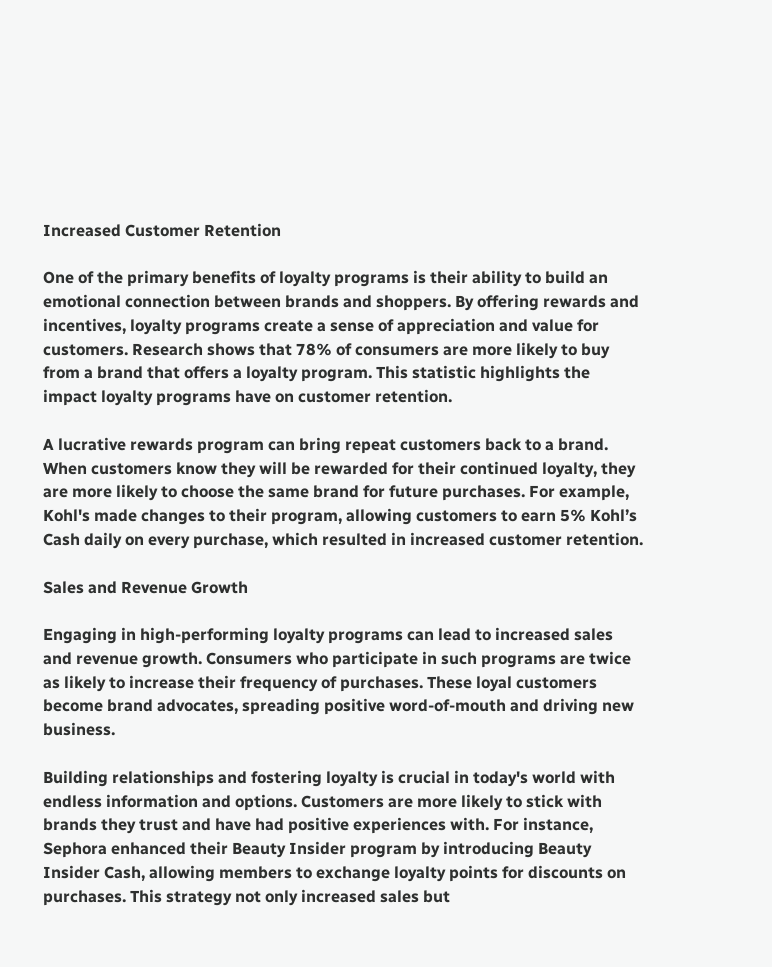Increased Customer Retention

One of the primary benefits of loyalty programs is their ability to build an emotional connection between brands and shoppers. By offering rewards and incentives, loyalty programs create a sense of appreciation and value for customers. Research shows that 78% of consumers are more likely to buy from a brand that offers a loyalty program. This statistic highlights the impact loyalty programs have on customer retention.

A lucrative rewards program can bring repeat customers back to a brand. When customers know they will be rewarded for their continued loyalty, they are more likely to choose the same brand for future purchases. For example, Kohl's made changes to their program, allowing customers to earn 5% Kohl’s Cash daily on every purchase, which resulted in increased customer retention.

Sales and Revenue Growth

Engaging in high-performing loyalty programs can lead to increased sales and revenue growth. Consumers who participate in such programs are twice as likely to increase their frequency of purchases. These loyal customers become brand advocates, spreading positive word-of-mouth and driving new business.

Building relationships and fostering loyalty is crucial in today's world with endless information and options. Customers are more likely to stick with brands they trust and have had positive experiences with. For instance, Sephora enhanced their Beauty Insider program by introducing Beauty Insider Cash, allowing members to exchange loyalty points for discounts on purchases. This strategy not only increased sales but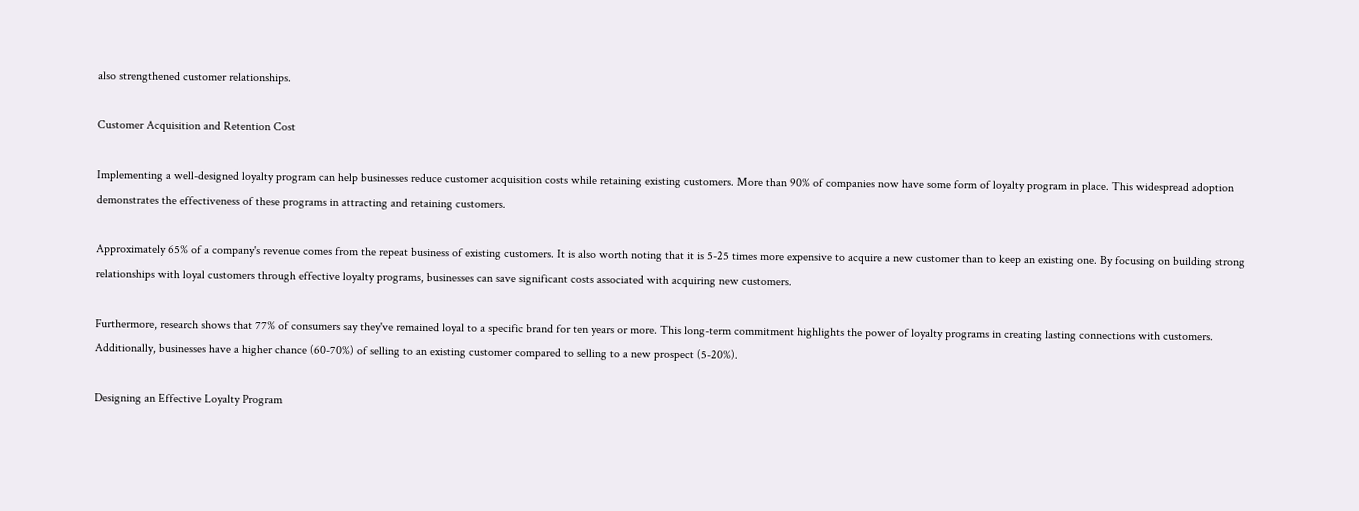also strengthened customer relationships.

Customer Acquisition and Retention Cost

Implementing a well-designed loyalty program can help businesses reduce customer acquisition costs while retaining existing customers. More than 90% of companies now have some form of loyalty program in place. This widespread adoption demonstrates the effectiveness of these programs in attracting and retaining customers.

Approximately 65% of a company's revenue comes from the repeat business of existing customers. It is also worth noting that it is 5-25 times more expensive to acquire a new customer than to keep an existing one. By focusing on building strong relationships with loyal customers through effective loyalty programs, businesses can save significant costs associated with acquiring new customers.

Furthermore, research shows that 77% of consumers say they've remained loyal to a specific brand for ten years or more. This long-term commitment highlights the power of loyalty programs in creating lasting connections with customers. Additionally, businesses have a higher chance (60-70%) of selling to an existing customer compared to selling to a new prospect (5-20%).

Designing an Effective Loyalty Program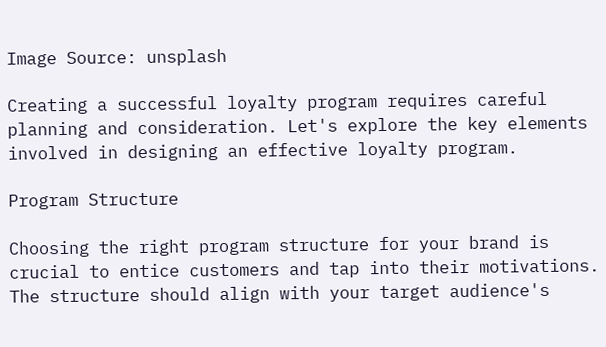Image Source: unsplash

Creating a successful loyalty program requires careful planning and consideration. Let's explore the key elements involved in designing an effective loyalty program.

Program Structure

Choosing the right program structure for your brand is crucial to entice customers and tap into their motivations. The structure should align with your target audience's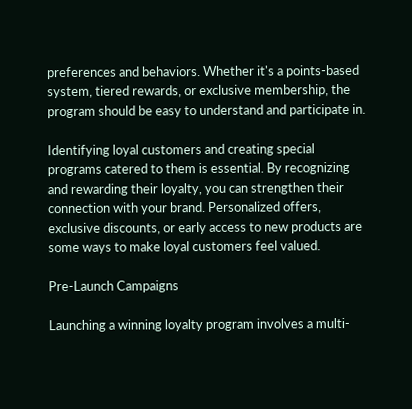preferences and behaviors. Whether it's a points-based system, tiered rewards, or exclusive membership, the program should be easy to understand and participate in.

Identifying loyal customers and creating special programs catered to them is essential. By recognizing and rewarding their loyalty, you can strengthen their connection with your brand. Personalized offers, exclusive discounts, or early access to new products are some ways to make loyal customers feel valued.

Pre-Launch Campaigns

Launching a winning loyalty program involves a multi-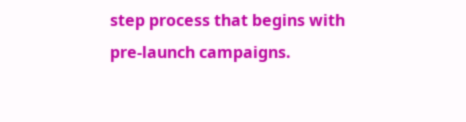step process that begins with pre-launch campaigns.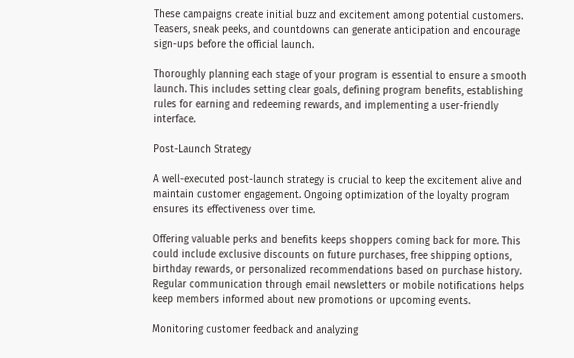These campaigns create initial buzz and excitement among potential customers. Teasers, sneak peeks, and countdowns can generate anticipation and encourage sign-ups before the official launch.

Thoroughly planning each stage of your program is essential to ensure a smooth launch. This includes setting clear goals, defining program benefits, establishing rules for earning and redeeming rewards, and implementing a user-friendly interface.

Post-Launch Strategy

A well-executed post-launch strategy is crucial to keep the excitement alive and maintain customer engagement. Ongoing optimization of the loyalty program ensures its effectiveness over time.

Offering valuable perks and benefits keeps shoppers coming back for more. This could include exclusive discounts on future purchases, free shipping options, birthday rewards, or personalized recommendations based on purchase history. Regular communication through email newsletters or mobile notifications helps keep members informed about new promotions or upcoming events.

Monitoring customer feedback and analyzing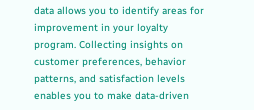data allows you to identify areas for improvement in your loyalty program. Collecting insights on customer preferences, behavior patterns, and satisfaction levels enables you to make data-driven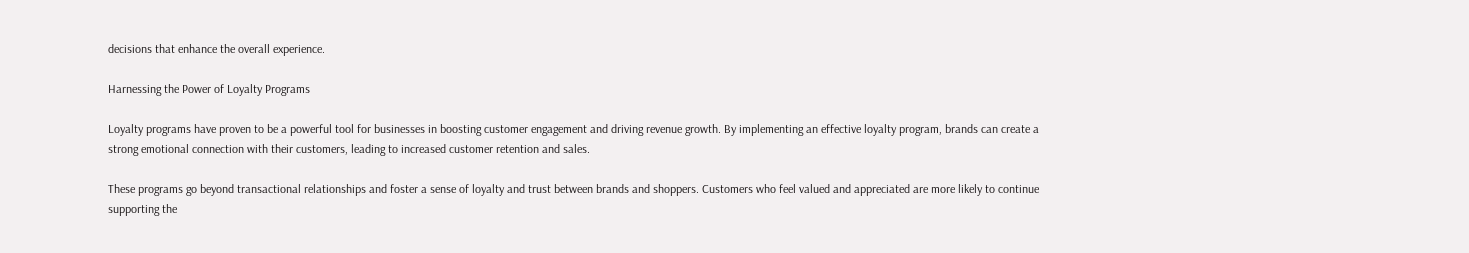decisions that enhance the overall experience.

Harnessing the Power of Loyalty Programs

Loyalty programs have proven to be a powerful tool for businesses in boosting customer engagement and driving revenue growth. By implementing an effective loyalty program, brands can create a strong emotional connection with their customers, leading to increased customer retention and sales.

These programs go beyond transactional relationships and foster a sense of loyalty and trust between brands and shoppers. Customers who feel valued and appreciated are more likely to continue supporting the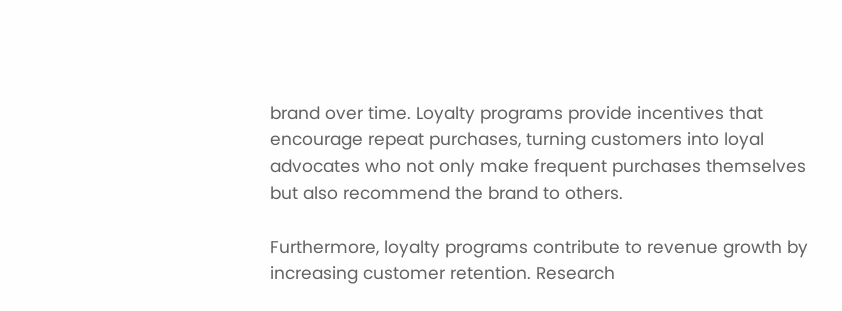brand over time. Loyalty programs provide incentives that encourage repeat purchases, turning customers into loyal advocates who not only make frequent purchases themselves but also recommend the brand to others.

Furthermore, loyalty programs contribute to revenue growth by increasing customer retention. Research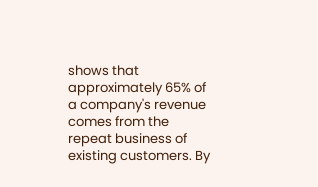shows that approximately 65% of a company's revenue comes from the repeat business of existing customers. By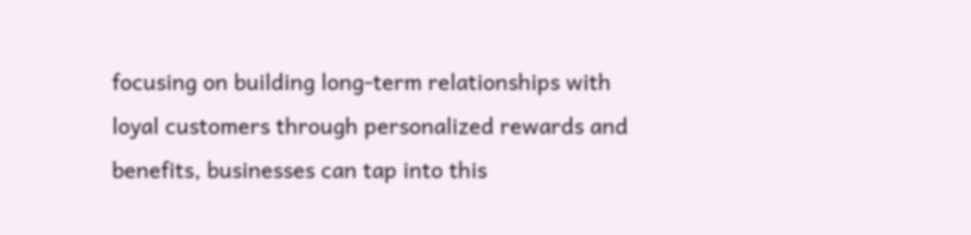focusing on building long-term relationships with loyal customers through personalized rewards and benefits, businesses can tap into this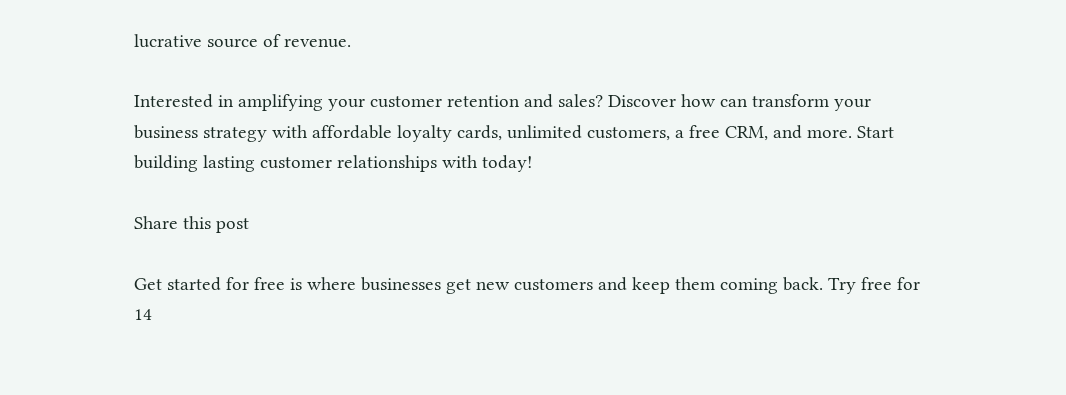lucrative source of revenue.

Interested in amplifying your customer retention and sales? Discover how can transform your business strategy with affordable loyalty cards, unlimited customers, a free CRM, and more. Start building lasting customer relationships with today!

Share this post

Get started for free is where businesses get new customers and keep them coming back. Try free for 14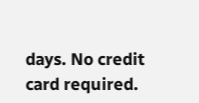days. No credit card required.